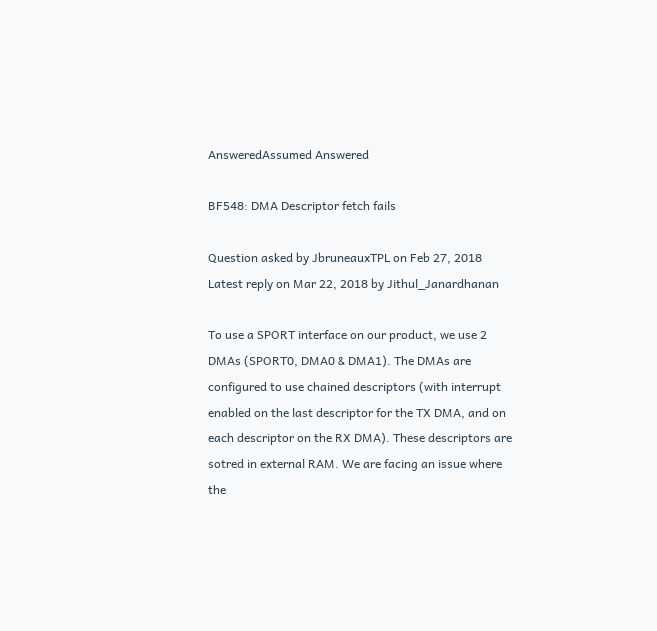AnsweredAssumed Answered

BF548: DMA Descriptor fetch fails

Question asked by JbruneauxTPL on Feb 27, 2018
Latest reply on Mar 22, 2018 by Jithul_Janardhanan

To use a SPORT interface on our product, we use 2 DMAs (SPORT0, DMA0 & DMA1). The DMAs are configured to use chained descriptors (with interrupt enabled on the last descriptor for the TX DMA, and on each descriptor on the RX DMA). These descriptors are sotred in external RAM. We are facing an issue where the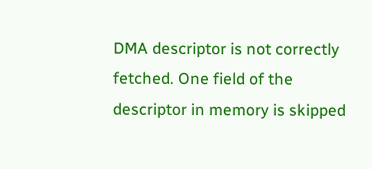DMA descriptor is not correctly fetched. One field of the descriptor in memory is skipped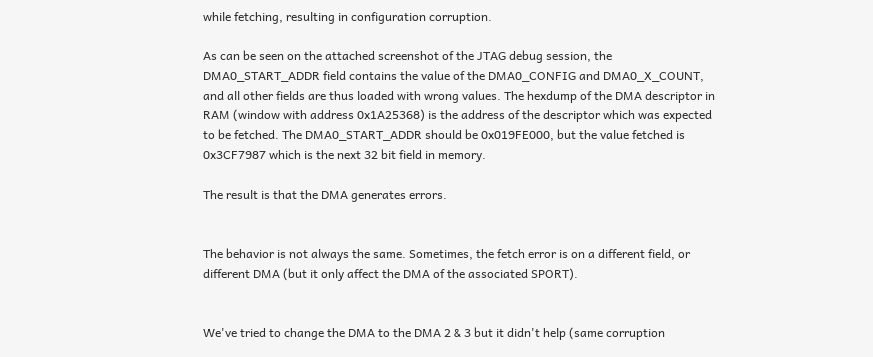while fetching, resulting in configuration corruption.

As can be seen on the attached screenshot of the JTAG debug session, the DMA0_START_ADDR field contains the value of the DMA0_CONFIG and DMA0_X_COUNT, and all other fields are thus loaded with wrong values. The hexdump of the DMA descriptor in RAM (window with address 0x1A25368) is the address of the descriptor which was expected to be fetched. The DMA0_START_ADDR should be 0x019FE000, but the value fetched is 0x3CF7987 which is the next 32 bit field in memory.

The result is that the DMA generates errors.


The behavior is not always the same. Sometimes, the fetch error is on a different field, or different DMA (but it only affect the DMA of the associated SPORT).


We've tried to change the DMA to the DMA 2 & 3 but it didn't help (same corruption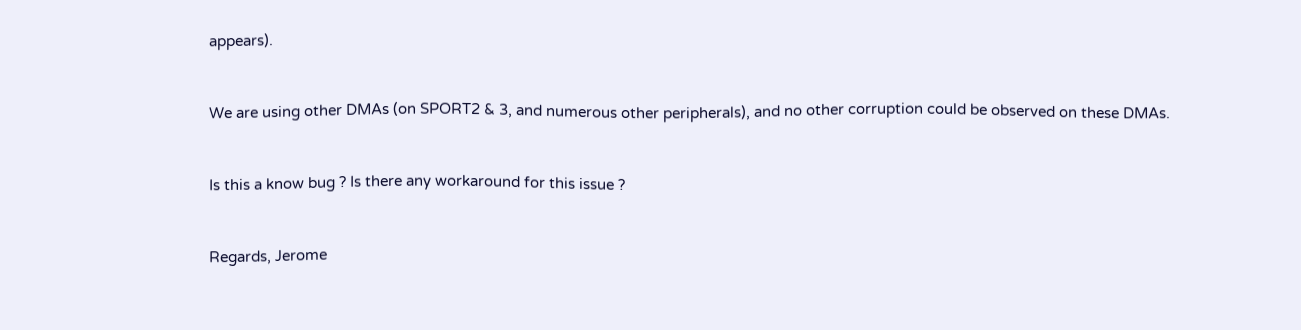appears).


We are using other DMAs (on SPORT2 & 3, and numerous other peripherals), and no other corruption could be observed on these DMAs.


Is this a know bug ? Is there any workaround for this issue ?


Regards, Jerome